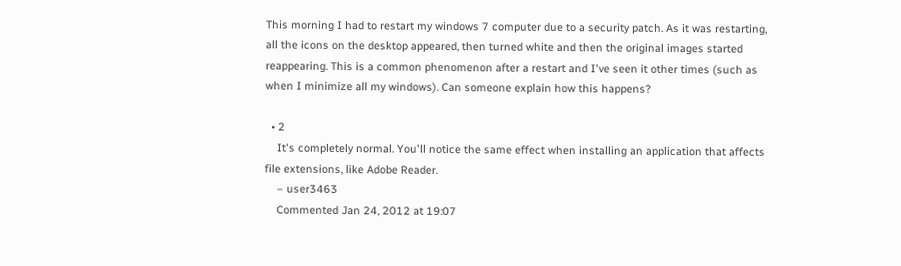This morning I had to restart my windows 7 computer due to a security patch. As it was restarting, all the icons on the desktop appeared, then turned white and then the original images started reappearing. This is a common phenomenon after a restart and I've seen it other times (such as when I minimize all my windows). Can someone explain how this happens?

  • 2
    It's completely normal. You'll notice the same effect when installing an application that affects file extensions, like Adobe Reader.
    – user3463
    Commented Jan 24, 2012 at 19:07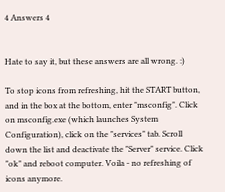4 Answers 4


Hate to say it, but these answers are all wrong. :)

To stop icons from refreshing, hit the START button, and in the box at the bottom, enter "msconfig". Click on msconfig.exe (which launches System Configuration), click on the "services" tab. Scroll down the list and deactivate the "Server" service. Click "ok" and reboot computer. Voila - no refreshing of icons anymore.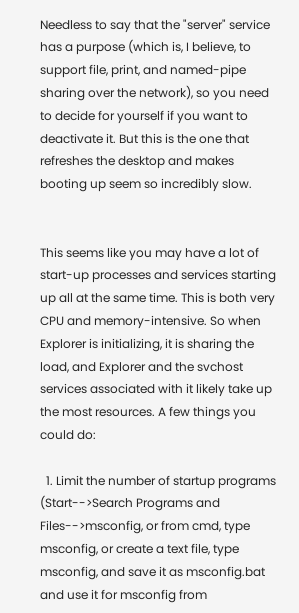Needless to say that the "server" service has a purpose (which is, I believe, to support file, print, and named-pipe sharing over the network), so you need to decide for yourself if you want to deactivate it. But this is the one that refreshes the desktop and makes booting up seem so incredibly slow.


This seems like you may have a lot of start-up processes and services starting up all at the same time. This is both very CPU and memory-intensive. So when Explorer is initializing, it is sharing the load, and Explorer and the svchost services associated with it likely take up the most resources. A few things you could do:

  1. Limit the number of startup programs (Start-->Search Programs and Files-->msconfig, or from cmd, type msconfig, or create a text file, type msconfig, and save it as msconfig.bat and use it for msconfig from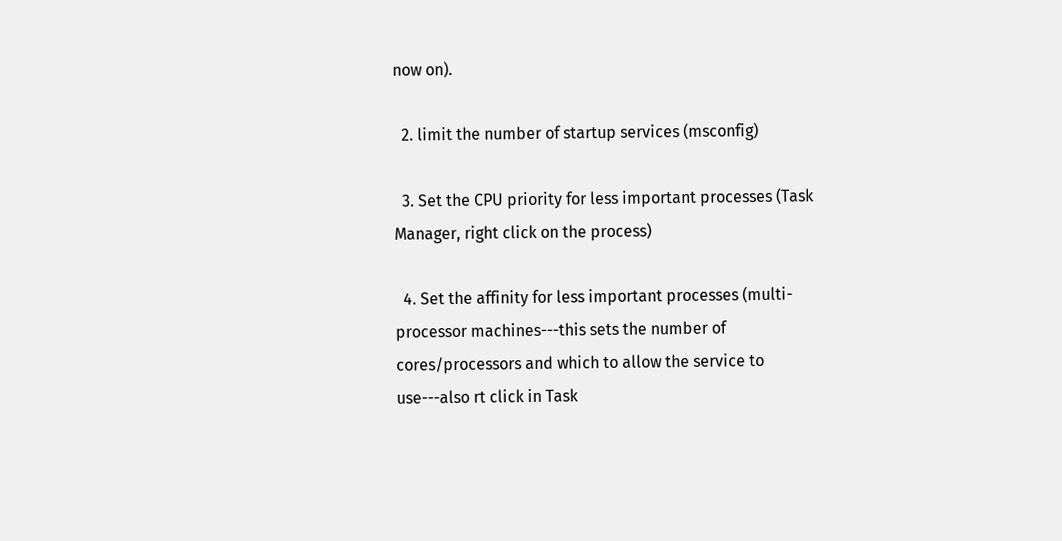now on).

  2. limit the number of startup services (msconfig)

  3. Set the CPU priority for less important processes (Task Manager, right click on the process)

  4. Set the affinity for less important processes (multi-processor machines---this sets the number of cores/processors and which to allow the service to use---also rt click in Task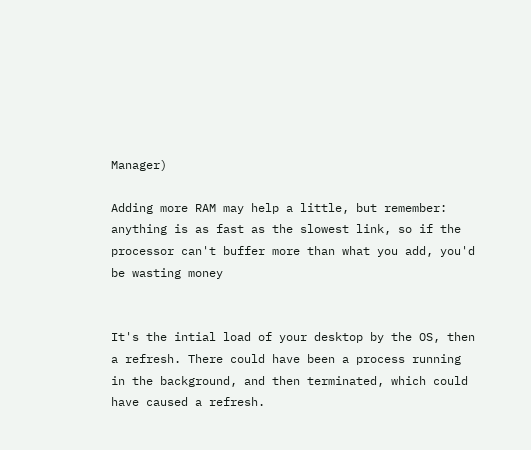Manager)

Adding more RAM may help a little, but remember: anything is as fast as the slowest link, so if the processor can't buffer more than what you add, you'd be wasting money


It's the intial load of your desktop by the OS, then a refresh. There could have been a process running in the background, and then terminated, which could have caused a refresh.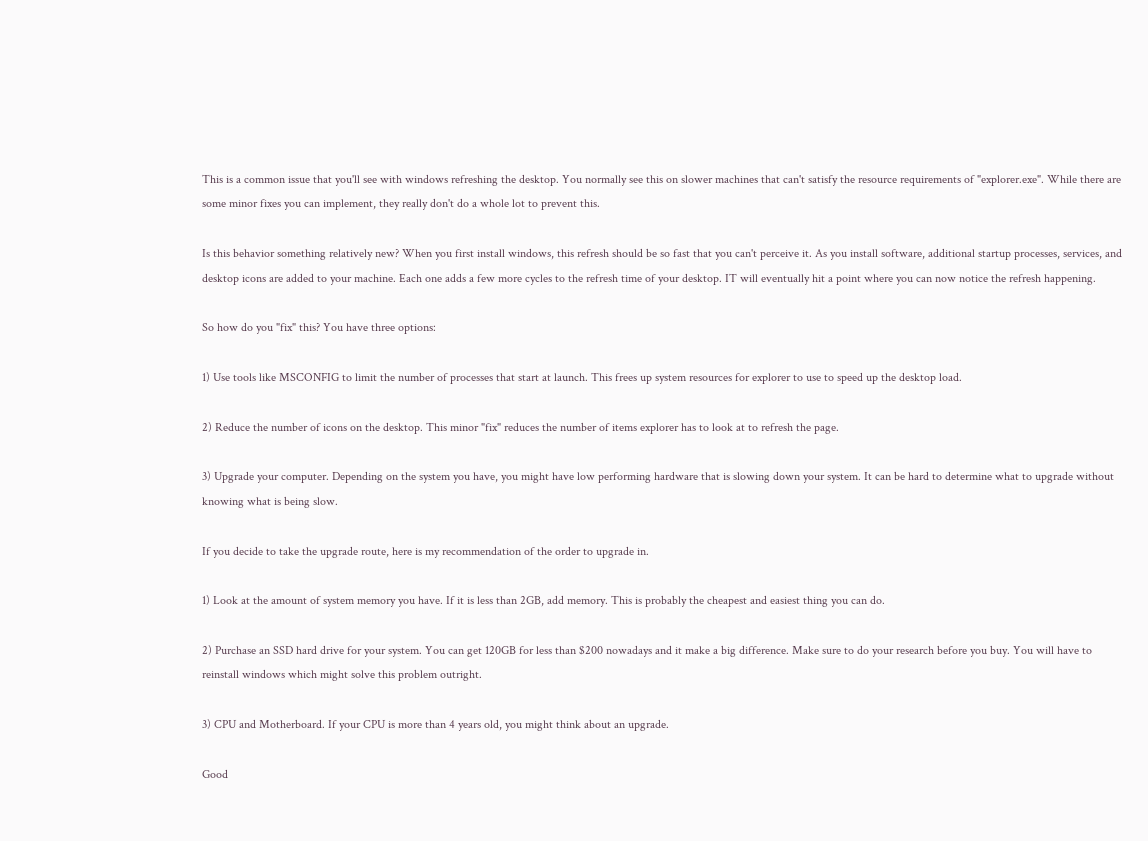This is a common issue that you'll see with windows refreshing the desktop. You normally see this on slower machines that can't satisfy the resource requirements of "explorer.exe". While there are some minor fixes you can implement, they really don't do a whole lot to prevent this.

Is this behavior something relatively new? When you first install windows, this refresh should be so fast that you can't perceive it. As you install software, additional startup processes, services, and desktop icons are added to your machine. Each one adds a few more cycles to the refresh time of your desktop. IT will eventually hit a point where you can now notice the refresh happening.

So how do you "fix" this? You have three options:

1) Use tools like MSCONFIG to limit the number of processes that start at launch. This frees up system resources for explorer to use to speed up the desktop load.

2) Reduce the number of icons on the desktop. This minor "fix" reduces the number of items explorer has to look at to refresh the page.

3) Upgrade your computer. Depending on the system you have, you might have low performing hardware that is slowing down your system. It can be hard to determine what to upgrade without knowing what is being slow.

If you decide to take the upgrade route, here is my recommendation of the order to upgrade in.

1) Look at the amount of system memory you have. If it is less than 2GB, add memory. This is probably the cheapest and easiest thing you can do.

2) Purchase an SSD hard drive for your system. You can get 120GB for less than $200 nowadays and it make a big difference. Make sure to do your research before you buy. You will have to reinstall windows which might solve this problem outright.

3) CPU and Motherboard. If your CPU is more than 4 years old, you might think about an upgrade.

Good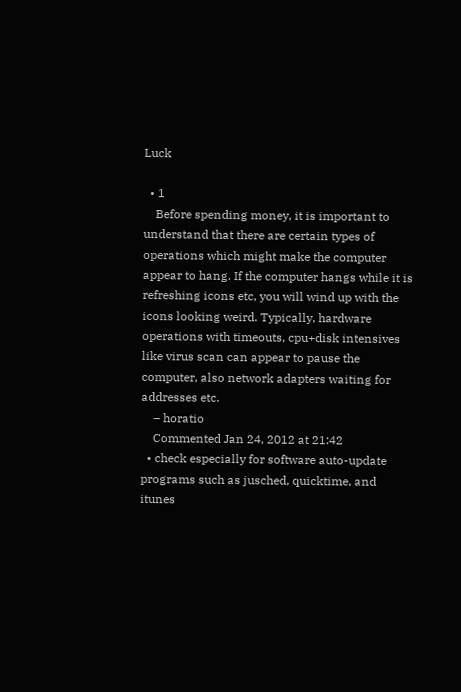Luck

  • 1
    Before spending money, it is important to understand that there are certain types of operations which might make the computer appear to hang. If the computer hangs while it is refreshing icons etc, you will wind up with the icons looking weird. Typically, hardware operations with timeouts, cpu+disk intensives like virus scan can appear to pause the computer, also network adapters waiting for addresses etc.
    – horatio
    Commented Jan 24, 2012 at 21:42
  • check especially for software auto-update programs such as jusched, quicktime, and itunes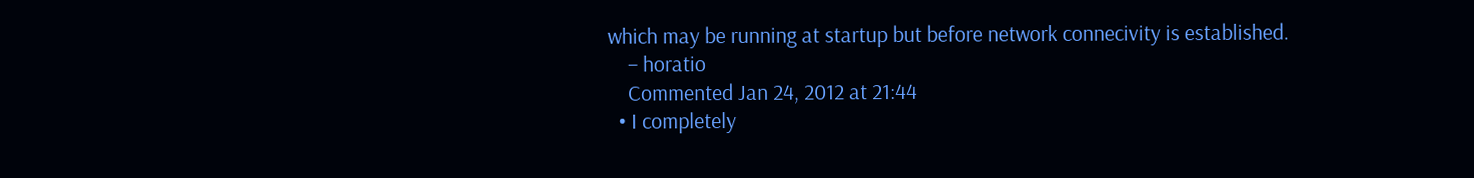which may be running at startup but before network connecivity is established.
    – horatio
    Commented Jan 24, 2012 at 21:44
  • I completely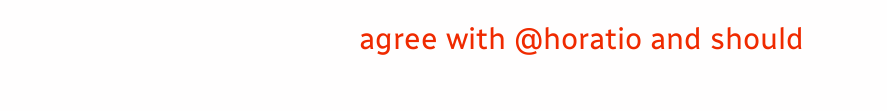agree with @horatio and should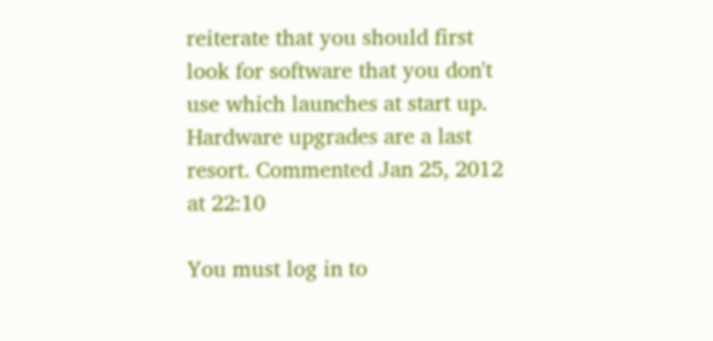reiterate that you should first look for software that you don't use which launches at start up. Hardware upgrades are a last resort. Commented Jan 25, 2012 at 22:10

You must log in to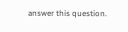answer this question.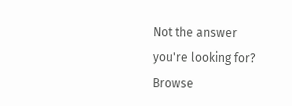Not the answer you're looking for? Browse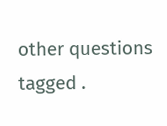other questions tagged .